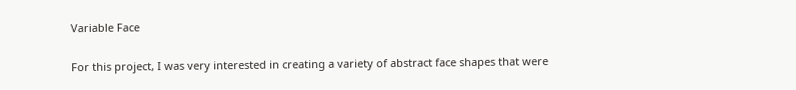Variable Face


For this project, I was very interested in creating a variety of abstract face shapes that were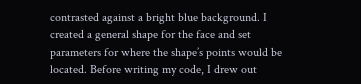contrasted against a bright blue background. I created a general shape for the face and set parameters for where the shape’s points would be located. Before writing my code, I drew out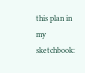this plan in my sketchbook: